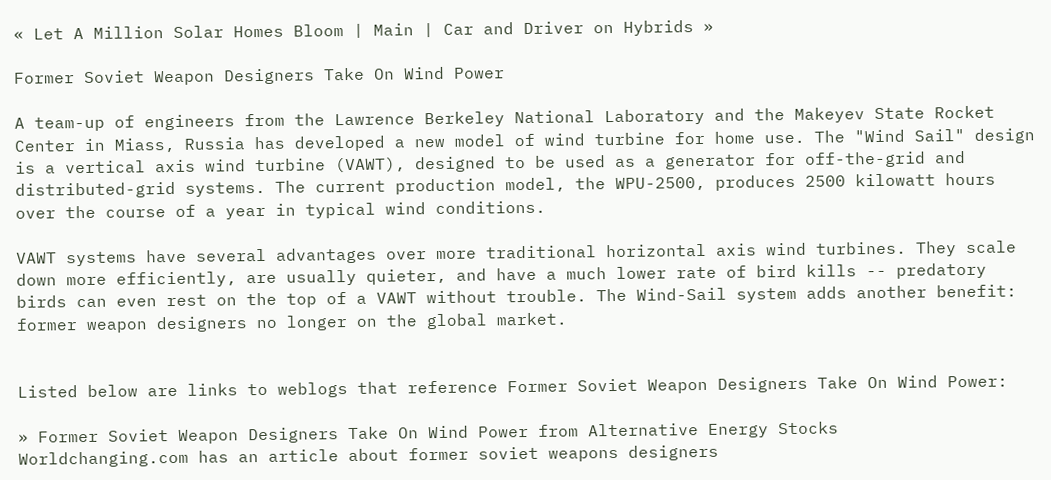« Let A Million Solar Homes Bloom | Main | Car and Driver on Hybrids »

Former Soviet Weapon Designers Take On Wind Power

A team-up of engineers from the Lawrence Berkeley National Laboratory and the Makeyev State Rocket Center in Miass, Russia has developed a new model of wind turbine for home use. The "Wind Sail" design is a vertical axis wind turbine (VAWT), designed to be used as a generator for off-the-grid and distributed-grid systems. The current production model, the WPU-2500, produces 2500 kilowatt hours over the course of a year in typical wind conditions.

VAWT systems have several advantages over more traditional horizontal axis wind turbines. They scale down more efficiently, are usually quieter, and have a much lower rate of bird kills -- predatory birds can even rest on the top of a VAWT without trouble. The Wind-Sail system adds another benefit: former weapon designers no longer on the global market.


Listed below are links to weblogs that reference Former Soviet Weapon Designers Take On Wind Power:

» Former Soviet Weapon Designers Take On Wind Power from Alternative Energy Stocks
Worldchanging.com has an article about former soviet weapons designers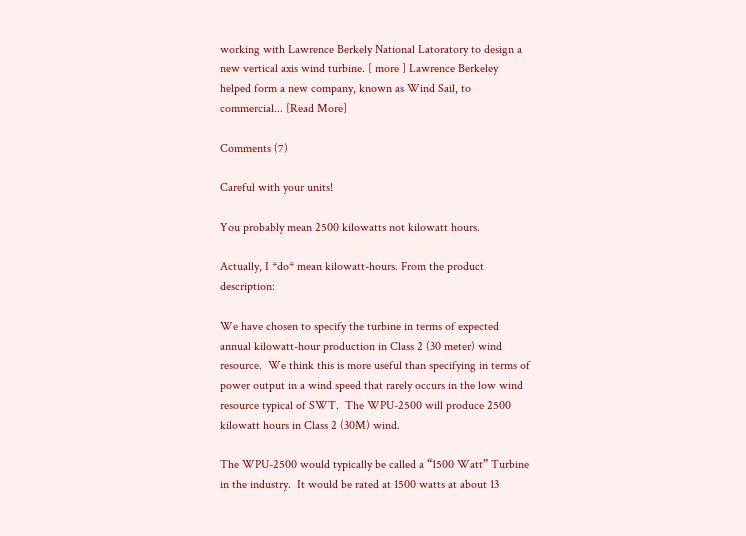working with Lawrence Berkely National Latoratory to design a new vertical axis wind turbine. [ more ] Lawrence Berkeley helped form a new company, known as Wind Sail, to commercial... [Read More]

Comments (7)

Careful with your units!

You probably mean 2500 kilowatts not kilowatt hours.

Actually, I *do* mean kilowatt-hours. From the product description:

We have chosen to specify the turbine in terms of expected annual kilowatt-hour production in Class 2 (30 meter) wind resource.  We think this is more useful than specifying in terms of power output in a wind speed that rarely occurs in the low wind resource typical of SWT.  The WPU-2500 will produce 2500 kilowatt hours in Class 2 (30M) wind.

The WPU-2500 would typically be called a “1500 Watt” Turbine in the industry.  It would be rated at 1500 watts at about 13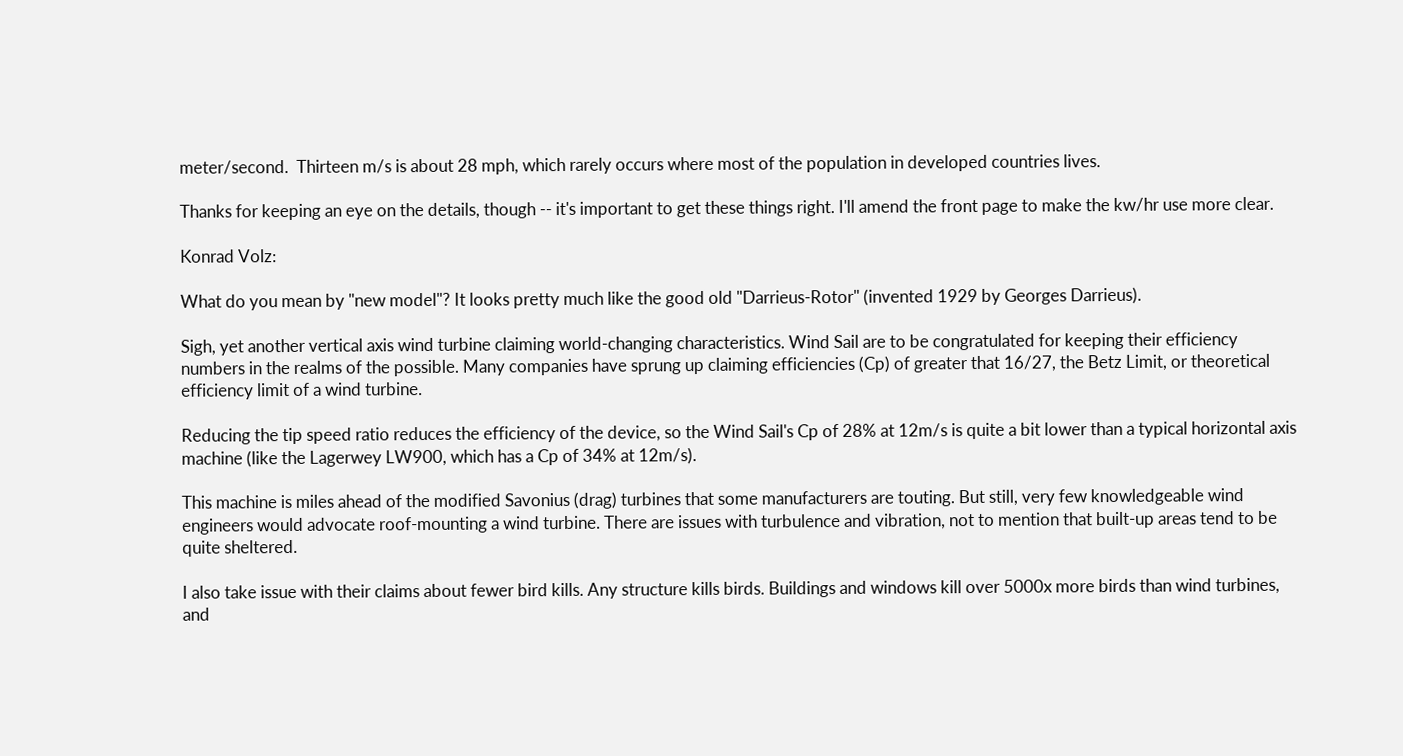meter/second.  Thirteen m/s is about 28 mph, which rarely occurs where most of the population in developed countries lives.

Thanks for keeping an eye on the details, though -- it's important to get these things right. I'll amend the front page to make the kw/hr use more clear.

Konrad Volz:

What do you mean by "new model"? It looks pretty much like the good old "Darrieus-Rotor" (invented 1929 by Georges Darrieus).

Sigh, yet another vertical axis wind turbine claiming world-changing characteristics. Wind Sail are to be congratulated for keeping their efficiency numbers in the realms of the possible. Many companies have sprung up claiming efficiencies (Cp) of greater that 16/27, the Betz Limit, or theoretical efficiency limit of a wind turbine.

Reducing the tip speed ratio reduces the efficiency of the device, so the Wind Sail's Cp of 28% at 12m/s is quite a bit lower than a typical horizontal axis machine (like the Lagerwey LW900, which has a Cp of 34% at 12m/s).

This machine is miles ahead of the modified Savonius (drag) turbines that some manufacturers are touting. But still, very few knowledgeable wind engineers would advocate roof-mounting a wind turbine. There are issues with turbulence and vibration, not to mention that built-up areas tend to be quite sheltered.

I also take issue with their claims about fewer bird kills. Any structure kills birds. Buildings and windows kill over 5000x more birds than wind turbines, and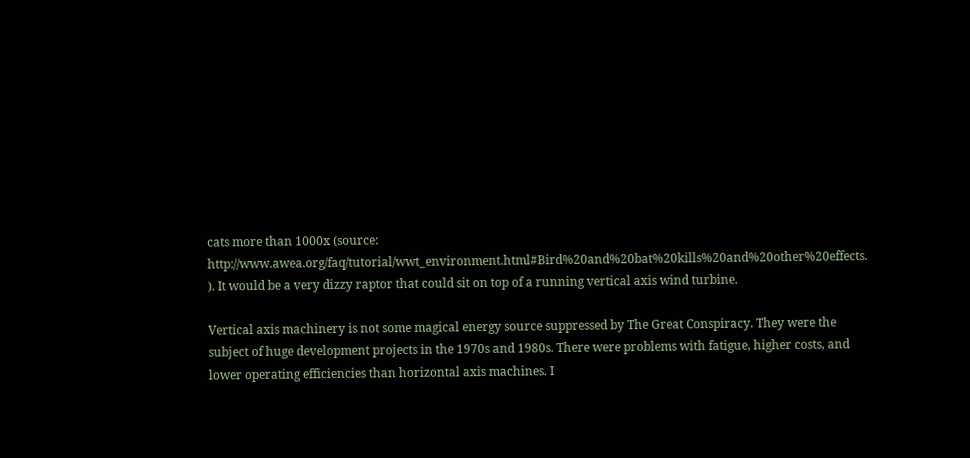cats more than 1000x (source: http://www.awea.org/faq/tutorial/wwt_environment.html#Bird%20and%20bat%20kills%20and%20other%20effects. ). It would be a very dizzy raptor that could sit on top of a running vertical axis wind turbine.

Vertical axis machinery is not some magical energy source suppressed by The Great Conspiracy. They were the subject of huge development projects in the 1970s and 1980s. There were problems with fatigue, higher costs, and lower operating efficiencies than horizontal axis machines. I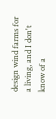design wind farms for a living, and I don't know of a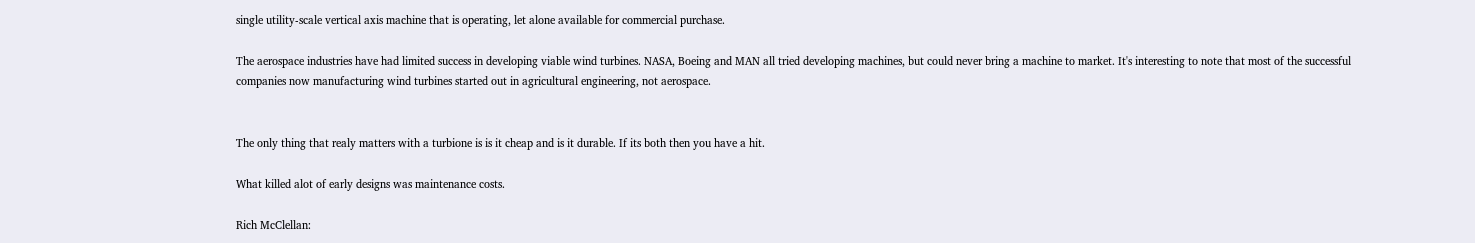single utility-scale vertical axis machine that is operating, let alone available for commercial purchase.

The aerospace industries have had limited success in developing viable wind turbines. NASA, Boeing and MAN all tried developing machines, but could never bring a machine to market. It's interesting to note that most of the successful companies now manufacturing wind turbines started out in agricultural engineering, not aerospace.


The only thing that realy matters with a turbione is is it cheap and is it durable. If its both then you have a hit.

What killed alot of early designs was maintenance costs.

Rich McClellan: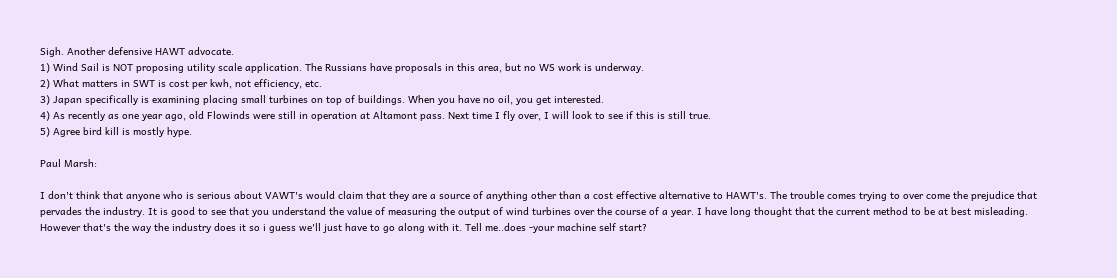Sigh. Another defensive HAWT advocate.
1) Wind Sail is NOT proposing utility scale application. The Russians have proposals in this area, but no WS work is underway.
2) What matters in SWT is cost per kwh, not efficiency, etc.
3) Japan specifically is examining placing small turbines on top of buildings. When you have no oil, you get interested.
4) As recently as one year ago, old Flowinds were still in operation at Altamont pass. Next time I fly over, I will look to see if this is still true.
5) Agree bird kill is mostly hype.

Paul Marsh:

I don't think that anyone who is serious about VAWT's would claim that they are a source of anything other than a cost effective alternative to HAWT's. The trouble comes trying to over come the prejudice that pervades the industry. It is good to see that you understand the value of measuring the output of wind turbines over the course of a year. I have long thought that the current method to be at best misleading. However that's the way the industry does it so i guess we'll just have to go along with it. Tell me..does -your machine self start?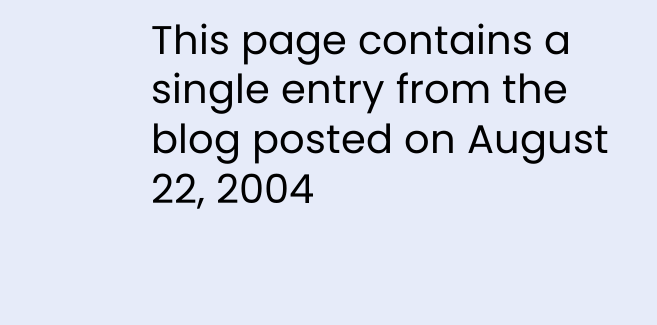This page contains a single entry from the blog posted on August 22, 2004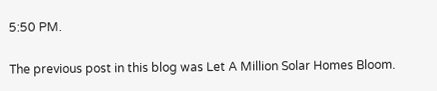5:50 PM.

The previous post in this blog was Let A Million Solar Homes Bloom.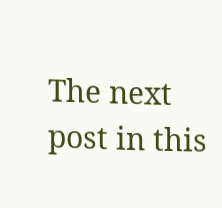The next post in this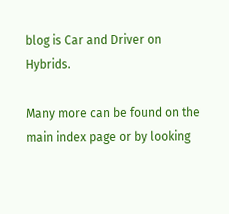blog is Car and Driver on Hybrids.

Many more can be found on the main index page or by looking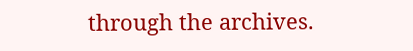through the archives.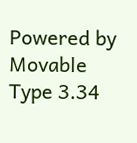Powered by
Movable Type 3.34